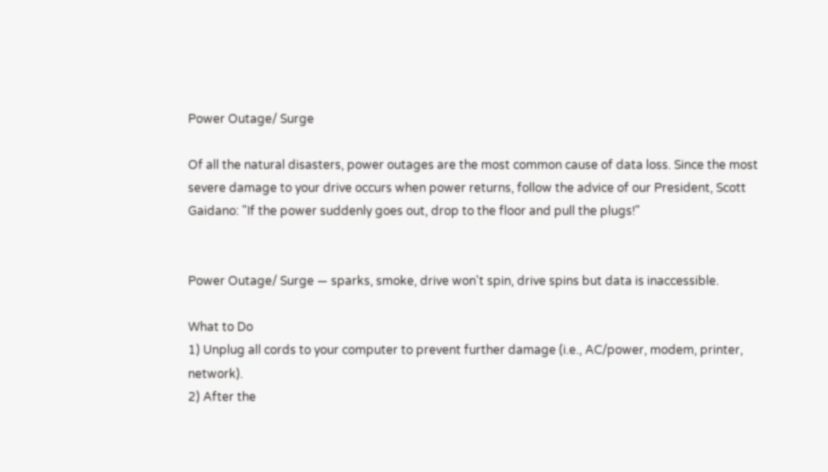Power Outage/ Surge

Of all the natural disasters, power outages are the most common cause of data loss. Since the most severe damage to your drive occurs when power returns, follow the advice of our President, Scott Gaidano: "If the power suddenly goes out, drop to the floor and pull the plugs!"


Power Outage/ Surge — sparks, smoke, drive won't spin, drive spins but data is inaccessible.

What to Do
1) Unplug all cords to your computer to prevent further damage (i.e., AC/power, modem, printer, network).
2) After the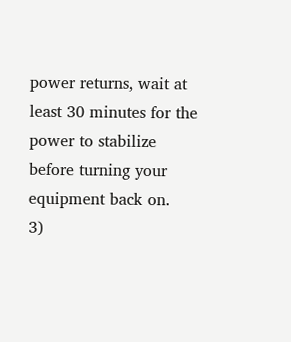power returns, wait at least 30 minutes for the power to stabilize before turning your equipment back on.
3)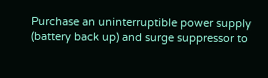Purchase an uninterruptible power supply (battery back up) and surge suppressor to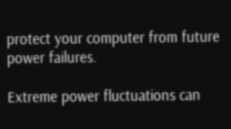protect your computer from future power failures.

Extreme power fluctuations can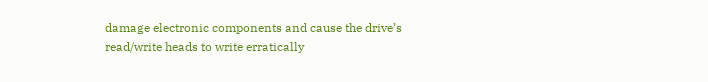damage electronic components and cause the drive’s read/write heads to write erratically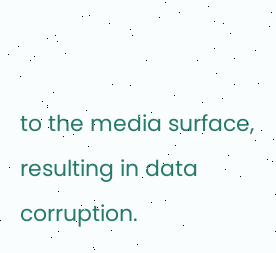to the media surface, resulting in data corruption.